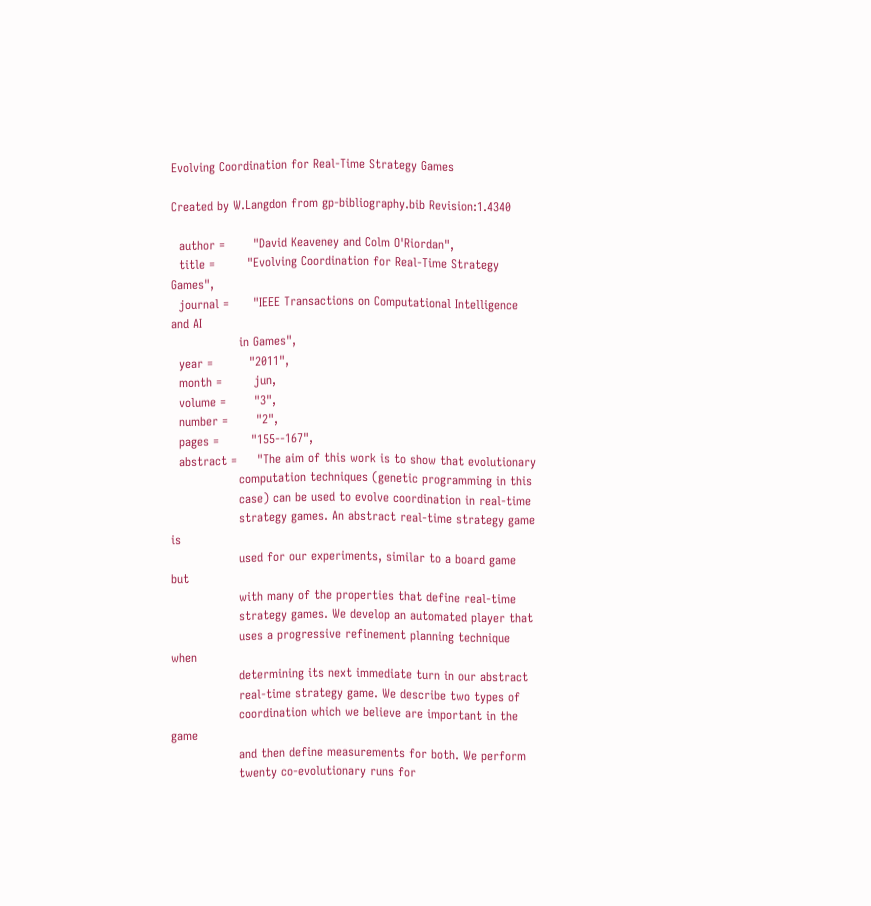Evolving Coordination for Real-Time Strategy Games

Created by W.Langdon from gp-bibliography.bib Revision:1.4340

  author =       "David Keaveney and Colm O'Riordan",
  title =        "Evolving Coordination for Real-Time Strategy Games",
  journal =      "IEEE Transactions on Computational Intelligence and AI
                 in Games",
  year =         "2011",
  month =        jun,
  volume =       "3",
  number =       "2",
  pages =        "155--167",
  abstract =     "The aim of this work is to show that evolutionary
                 computation techniques (genetic programming in this
                 case) can be used to evolve coordination in real-time
                 strategy games. An abstract real-time strategy game is
                 used for our experiments, similar to a board game but
                 with many of the properties that define real-time
                 strategy games. We develop an automated player that
                 uses a progressive refinement planning technique when
                 determining its next immediate turn in our abstract
                 real-time strategy game. We describe two types of
                 coordination which we believe are important in the game
                 and then define measurements for both. We perform
                 twenty co-evolutionary runs for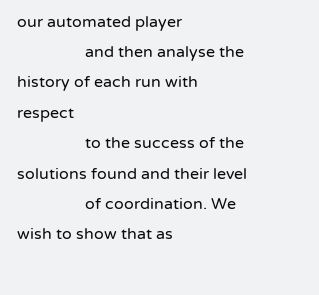our automated player
                 and then analyse the history of each run with respect
                 to the success of the solutions found and their level
                 of coordination. We wish to show that as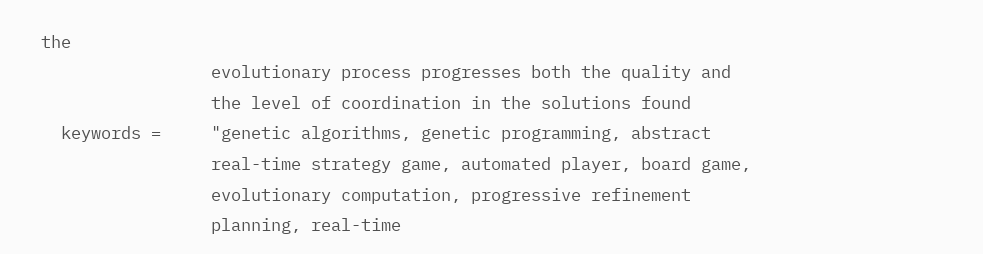the
                 evolutionary process progresses both the quality and
                 the level of coordination in the solutions found
  keywords =     "genetic algorithms, genetic programming, abstract
                 real-time strategy game, automated player, board game,
                 evolutionary computation, progressive refinement
                 planning, real-time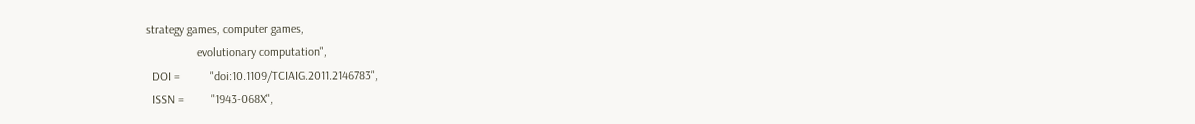strategy games, computer games,
                 evolutionary computation",
  DOI =          "doi:10.1109/TCIAIG.2011.2146783",
  ISSN =         "1943-068X",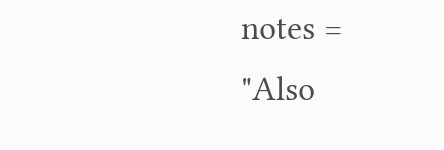notes =        "Also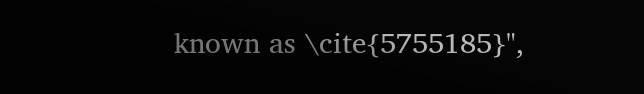known as \cite{5755185}",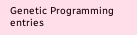Genetic Programming entries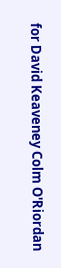for David Keaveney Colm O'Riordan